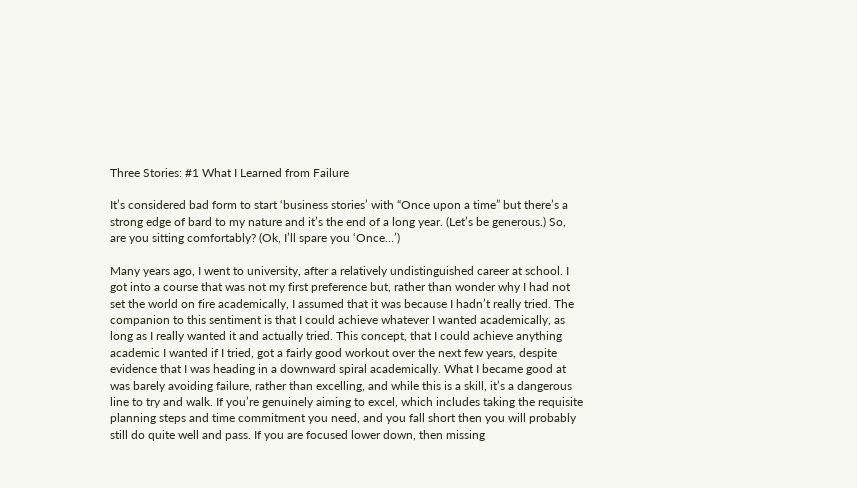Three Stories: #1 What I Learned from Failure

It’s considered bad form to start ‘business stories’ with “Once upon a time” but there’s a strong edge of bard to my nature and it’s the end of a long year. (Let’s be generous.) So, are you sitting comfortably? (Ok, I’ll spare you ‘Once…’)

Many years ago, I went to university, after a relatively undistinguished career at school. I got into a course that was not my first preference but, rather than wonder why I had not set the world on fire academically, I assumed that it was because I hadn’t really tried. The companion to this sentiment is that I could achieve whatever I wanted academically, as long as I really wanted it and actually tried. This concept, that I could achieve anything academic I wanted if I tried, got a fairly good workout over the next few years, despite evidence that I was heading in a downward spiral academically. What I became good at was barely avoiding failure, rather than excelling, and while this is a skill, it’s a dangerous line to try and walk. If you’re genuinely aiming to excel, which includes taking the requisite planning steps and time commitment you need, and you fall short then you will probably still do quite well and pass. If you are focused lower down, then missing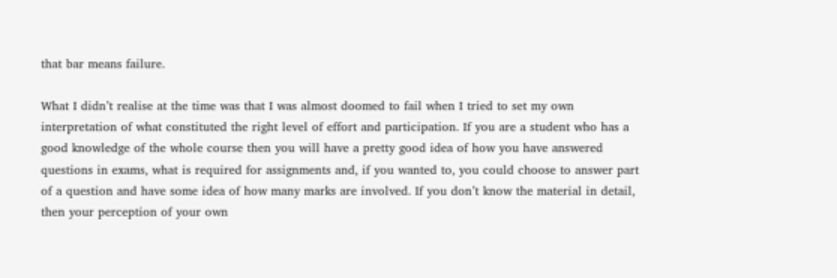that bar means failure.

What I didn’t realise at the time was that I was almost doomed to fail when I tried to set my own interpretation of what constituted the right level of effort and participation. If you are a student who has a good knowledge of the whole course then you will have a pretty good idea of how you have answered questions in exams, what is required for assignments and, if you wanted to, you could choose to answer part of a question and have some idea of how many marks are involved. If you don’t know the material in detail, then your perception of your own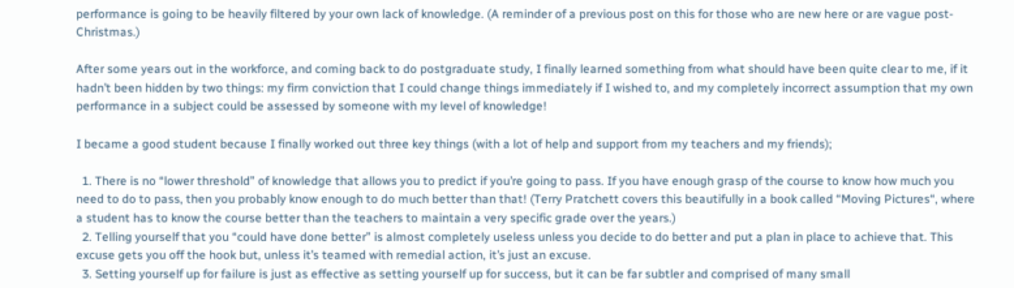performance is going to be heavily filtered by your own lack of knowledge. (A reminder of a previous post on this for those who are new here or are vague post-Christmas.)

After some years out in the workforce, and coming back to do postgraduate study, I finally learned something from what should have been quite clear to me, if it hadn’t been hidden by two things: my firm conviction that I could change things immediately if I wished to, and my completely incorrect assumption that my own performance in a subject could be assessed by someone with my level of knowledge!

I became a good student because I finally worked out three key things (with a lot of help and support from my teachers and my friends);

  1. There is no “lower threshold” of knowledge that allows you to predict if you’re going to pass. If you have enough grasp of the course to know how much you need to do to pass, then you probably know enough to do much better than that! (Terry Pratchett covers this beautifully in a book called “Moving Pictures“, where a student has to know the course better than the teachers to maintain a very specific grade over the years.)
  2. Telling yourself that you “could have done better” is almost completely useless unless you decide to do better and put a plan in place to achieve that. This excuse gets you off the hook but, unless it’s teamed with remedial action, it’s just an excuse.
  3. Setting yourself up for failure is just as effective as setting yourself up for success, but it can be far subtler and comprised of many small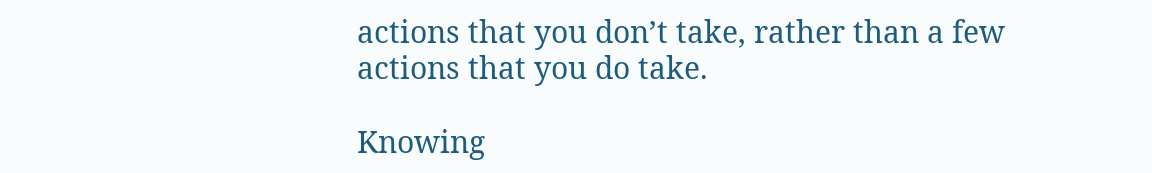actions that you don’t take, rather than a few actions that you do take.

Knowing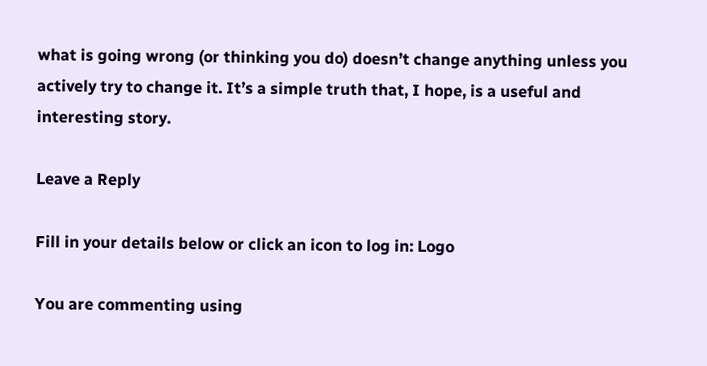what is going wrong (or thinking you do) doesn’t change anything unless you actively try to change it. It’s a simple truth that, I hope, is a useful and interesting story.

Leave a Reply

Fill in your details below or click an icon to log in: Logo

You are commenting using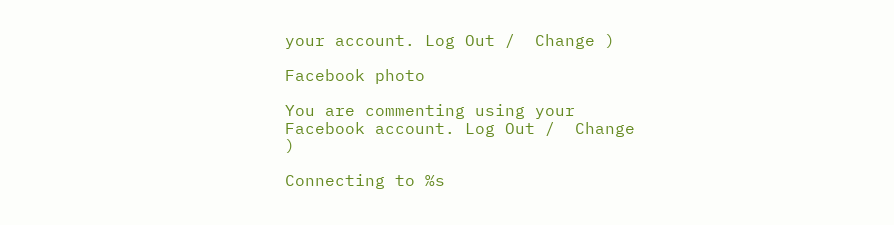your account. Log Out /  Change )

Facebook photo

You are commenting using your Facebook account. Log Out /  Change )

Connecting to %s